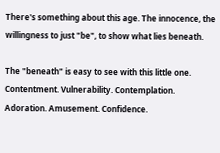There's something about this age. The innocence, the willingness to just "be", to show what lies beneath.

The "beneath" is easy to see with this little one. Contentment. Vulnerability. Contemplation. Adoration. Amusement. Confidence.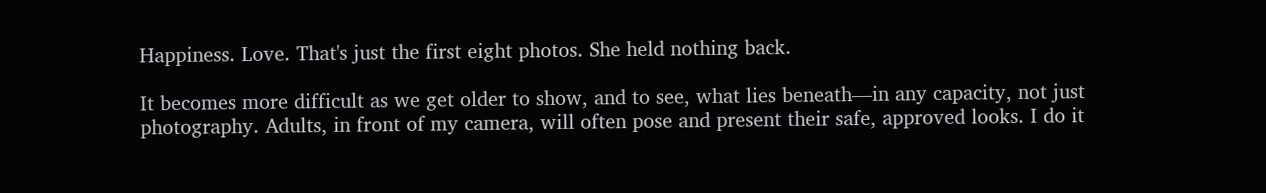Happiness. Love. That's just the first eight photos. She held nothing back.

It becomes more difficult as we get older to show, and to see, what lies beneath—in any capacity, not just photography. Adults, in front of my camera, will often pose and present their safe, approved looks. I do it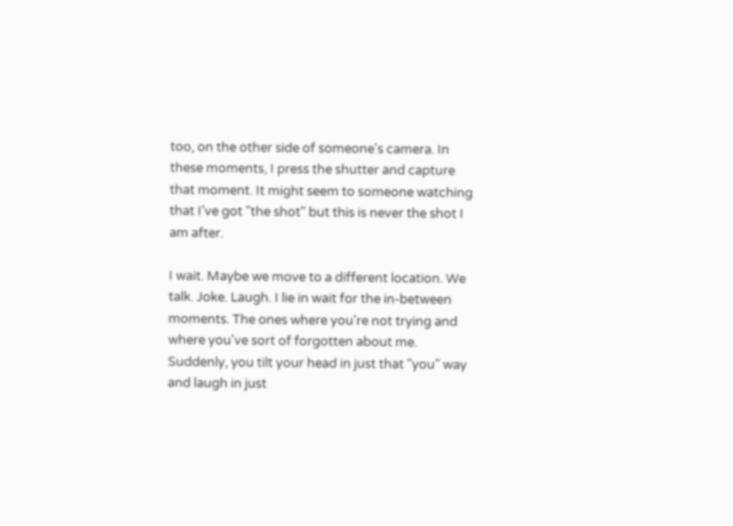too, on the other side of someone's camera. In these moments, I press the shutter and capture that moment. It might seem to someone watching that I've got "the shot" but this is never the shot I am after.

I wait. Maybe we move to a different location. We talk. Joke. Laugh. I lie in wait for the in-between moments. The ones where you're not trying and where you've sort of forgotten about me. Suddenly, you tilt your head in just that "you" way and laugh in just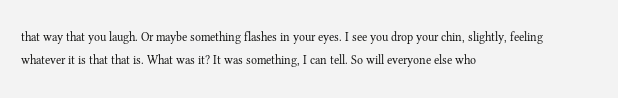that way that you laugh. Or maybe something flashes in your eyes. I see you drop your chin, slightly, feeling whatever it is that that is. What was it? It was something, I can tell. So will everyone else who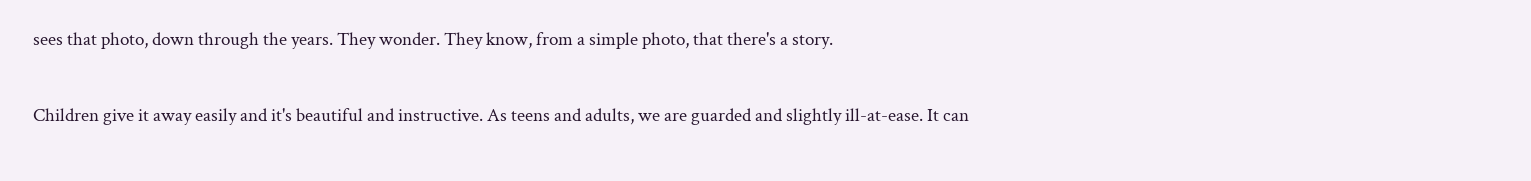sees that photo, down through the years. They wonder. They know, from a simple photo, that there's a story.

Children give it away easily and it's beautiful and instructive. As teens and adults, we are guarded and slightly ill-at-ease. It can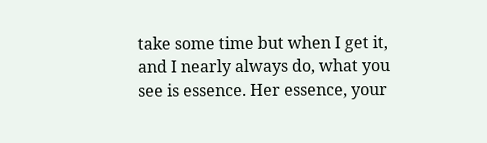take some time but when I get it, and I nearly always do, what you see is essence. Her essence, your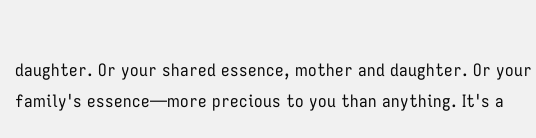daughter. Or your shared essence, mother and daughter. Or your family's essence—more precious to you than anything. It's a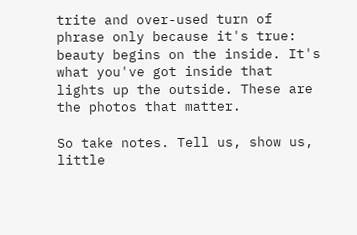trite and over-used turn of phrase only because it's true: beauty begins on the inside. It's what you've got inside that lights up the outside. These are the photos that matter.

So take notes. Tell us, show us, little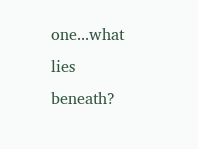one...what lies beneath?